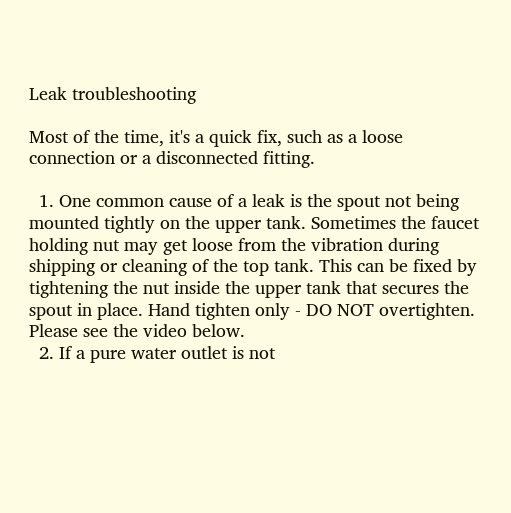Leak troubleshooting

Most of the time, it's a quick fix, such as a loose connection or a disconnected fitting.

  1. One common cause of a leak is the spout not being mounted tightly on the upper tank. Sometimes the faucet holding nut may get loose from the vibration during shipping or cleaning of the top tank. This can be fixed by tightening the nut inside the upper tank that secures the spout in place. Hand tighten only - DO NOT overtighten. Please see the video below.
  2. If a pure water outlet is not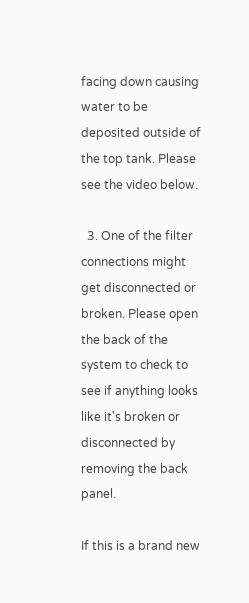facing down causing water to be deposited outside of the top tank. Please see the video below.

  3. One of the filter connections might get disconnected or broken. Please open the back of the system to check to see if anything looks like it's broken or disconnected by removing the back panel.

If this is a brand new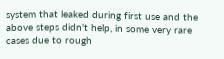system that leaked during first use and the above steps didn't help, in some very rare cases due to rough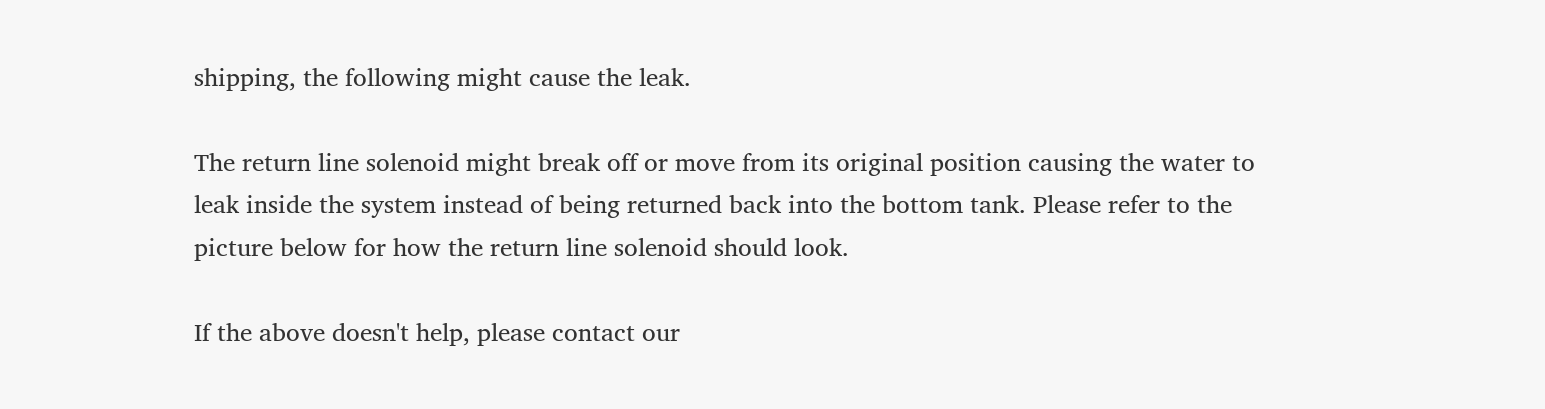shipping, the following might cause the leak.

The return line solenoid might break off or move from its original position causing the water to leak inside the system instead of being returned back into the bottom tank. Please refer to the picture below for how the return line solenoid should look.

If the above doesn't help, please contact our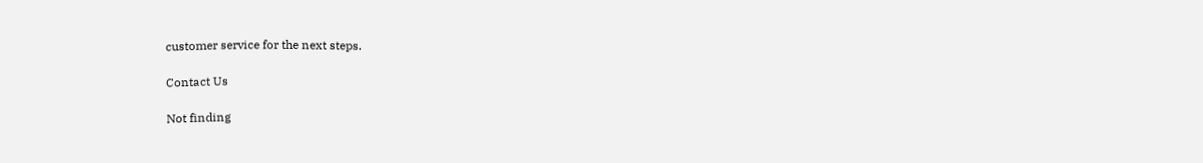customer service for the next steps.

Contact Us

Not finding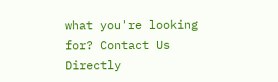what you're looking for? Contact Us Directly